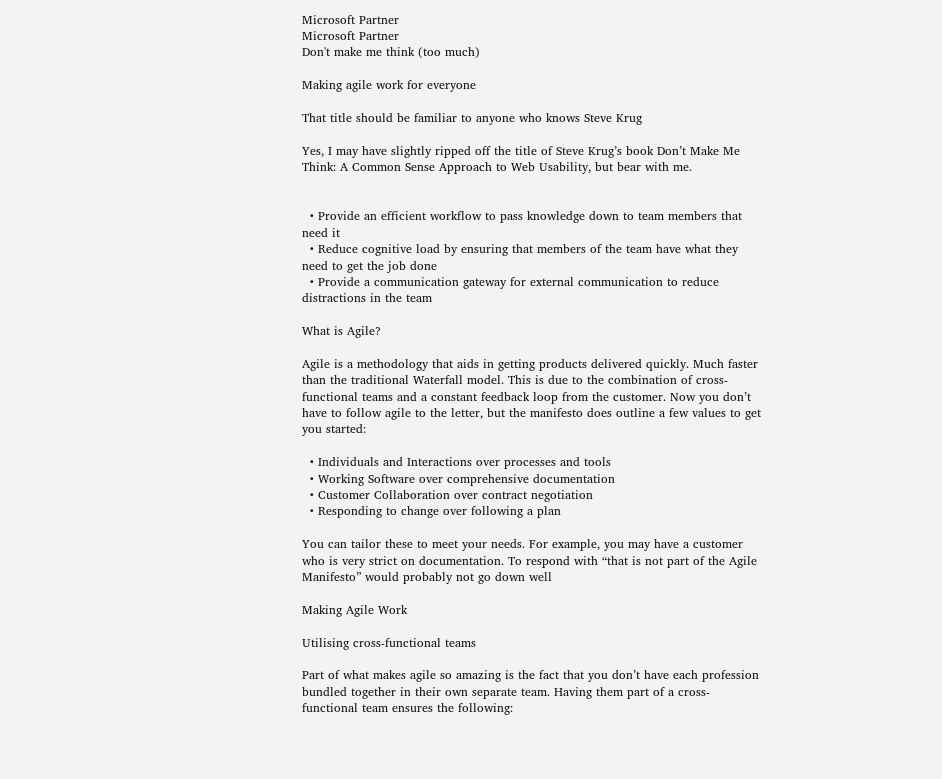Microsoft Partner
Microsoft Partner
Don't make me think (too much)

Making agile work for everyone

That title should be familiar to anyone who knows Steve Krug

Yes, I may have slightly ripped off the title of Steve Krug’s book Don’t Make Me Think: A Common Sense Approach to Web Usability, but bear with me.


  • Provide an efficient workflow to pass knowledge down to team members that need it
  • Reduce cognitive load by ensuring that members of the team have what they need to get the job done
  • Provide a communication gateway for external communication to reduce distractions in the team

What is Agile?

Agile is a methodology that aids in getting products delivered quickly. Much faster than the traditional Waterfall model. This is due to the combination of cross-functional teams and a constant feedback loop from the customer. Now you don’t have to follow agile to the letter, but the manifesto does outline a few values to get you started:

  • Individuals and Interactions over processes and tools
  • Working Software over comprehensive documentation
  • Customer Collaboration over contract negotiation
  • Responding to change over following a plan

You can tailor these to meet your needs. For example, you may have a customer who is very strict on documentation. To respond with “that is not part of the Agile Manifesto” would probably not go down well

Making Agile Work

Utilising cross-functional teams

Part of what makes agile so amazing is the fact that you don’t have each profession bundled together in their own separate team. Having them part of a cross-functional team ensures the following: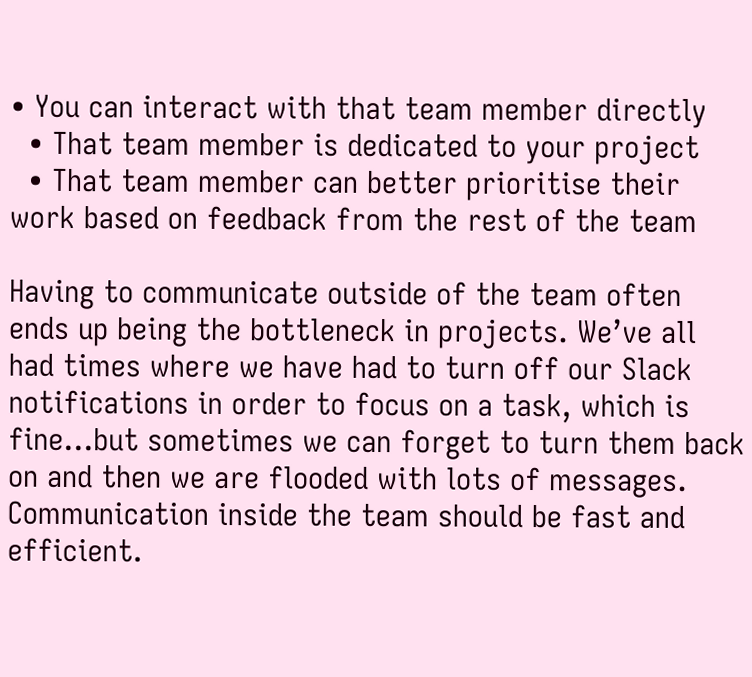• You can interact with that team member directly
  • That team member is dedicated to your project
  • That team member can better prioritise their work based on feedback from the rest of the team

Having to communicate outside of the team often ends up being the bottleneck in projects. We’ve all had times where we have had to turn off our Slack notifications in order to focus on a task, which is fine…but sometimes we can forget to turn them back on and then we are flooded with lots of messages. Communication inside the team should be fast and efficient.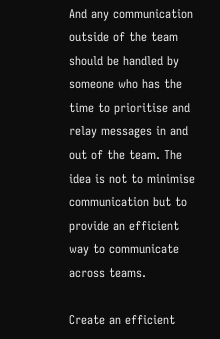And any communication outside of the team should be handled by someone who has the time to prioritise and relay messages in and out of the team. The idea is not to minimise communication but to provide an efficient way to communicate across teams.

Create an efficient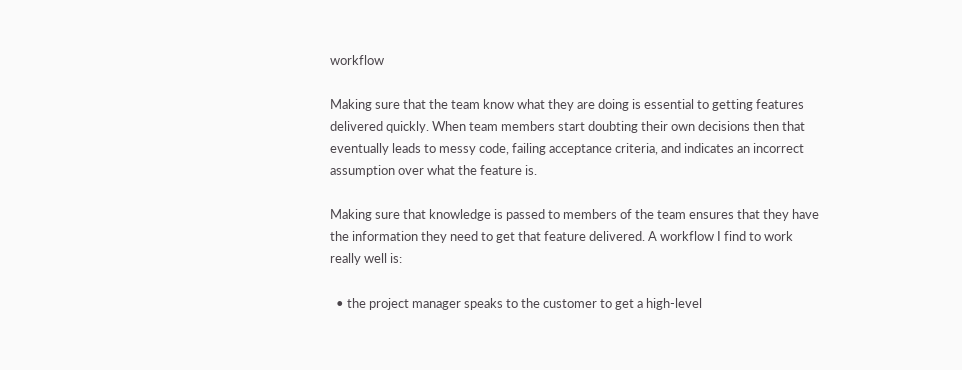workflow

Making sure that the team know what they are doing is essential to getting features delivered quickly. When team members start doubting their own decisions then that eventually leads to messy code, failing acceptance criteria, and indicates an incorrect assumption over what the feature is.

Making sure that knowledge is passed to members of the team ensures that they have the information they need to get that feature delivered. A workflow I find to work really well is:

  • the project manager speaks to the customer to get a high-level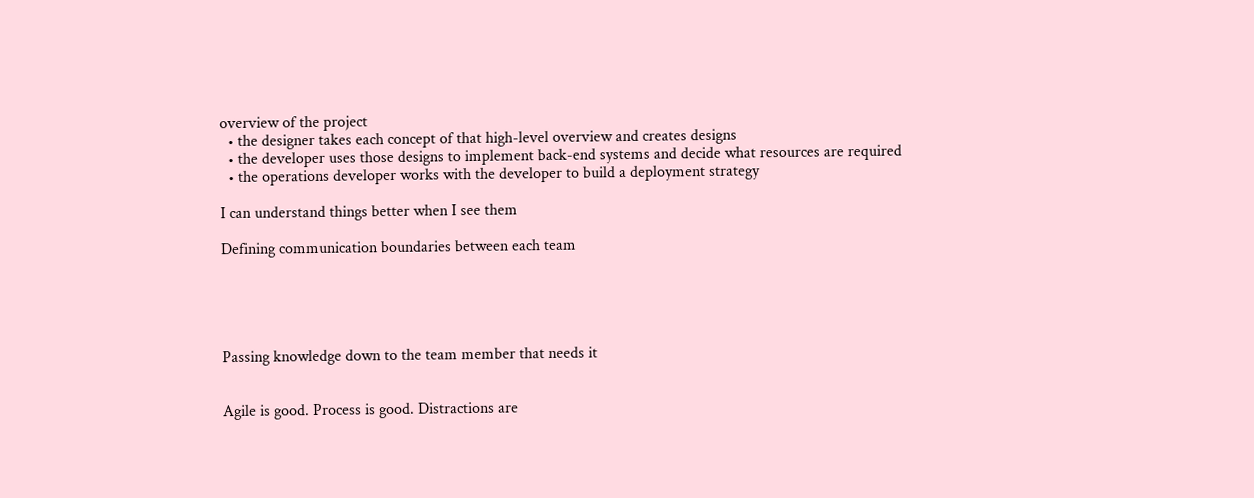overview of the project
  • the designer takes each concept of that high-level overview and creates designs
  • the developer uses those designs to implement back-end systems and decide what resources are required
  • the operations developer works with the developer to build a deployment strategy

I can understand things better when I see them

Defining communication boundaries between each team





Passing knowledge down to the team member that needs it


Agile is good. Process is good. Distractions are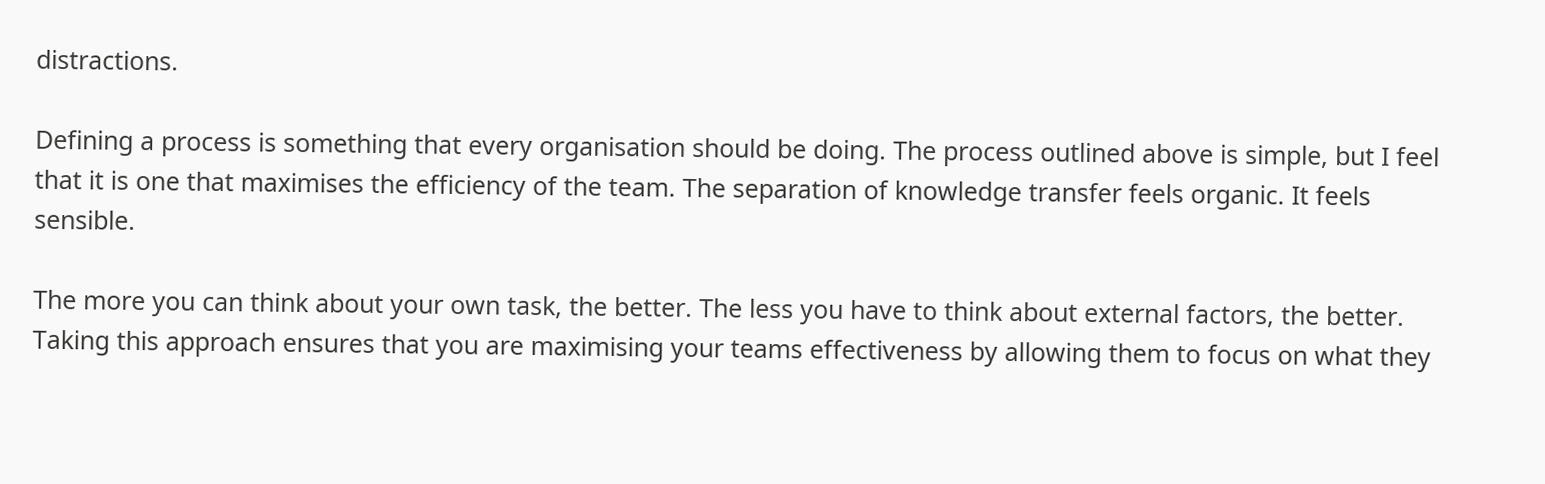distractions.

Defining a process is something that every organisation should be doing. The process outlined above is simple, but I feel that it is one that maximises the efficiency of the team. The separation of knowledge transfer feels organic. It feels sensible.

The more you can think about your own task, the better. The less you have to think about external factors, the better. Taking this approach ensures that you are maximising your teams effectiveness by allowing them to focus on what they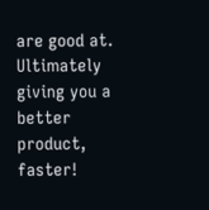are good at. Ultimately giving you a better product, faster!